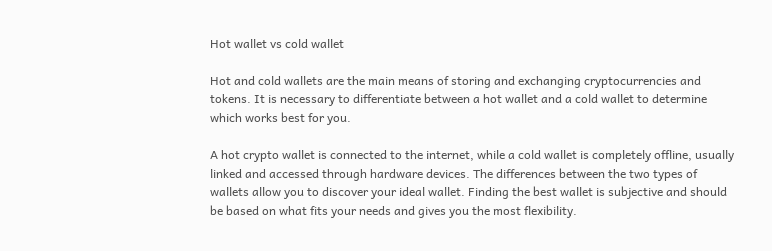Hot wallet vs cold wallet

Hot and cold wallets are the main means of storing and exchanging cryptocurrencies and tokens. It is necessary to differentiate between a hot wallet and a cold wallet to determine which works best for you.

A hot crypto wallet is connected to the internet, while a cold wallet is completely offline, usually linked and accessed through hardware devices. The differences between the two types of wallets allow you to discover your ideal wallet. Finding the best wallet is subjective and should be based on what fits your needs and gives you the most flexibility.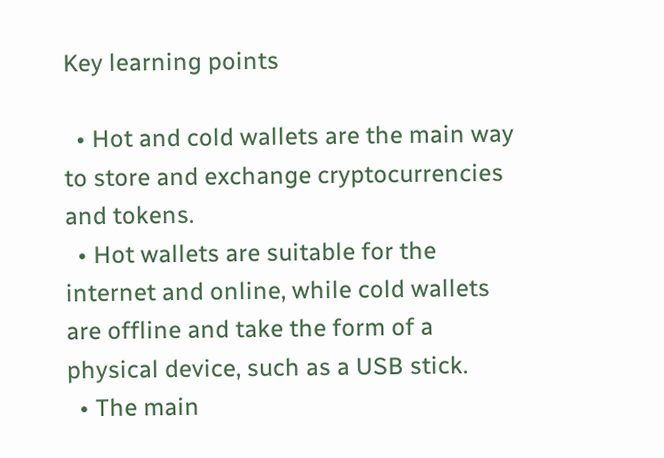Key learning points

  • Hot and cold wallets are the main way to store and exchange cryptocurrencies and tokens.
  • Hot wallets are suitable for the internet and online, while cold wallets are offline and take the form of a physical device, such as a USB stick.
  • The main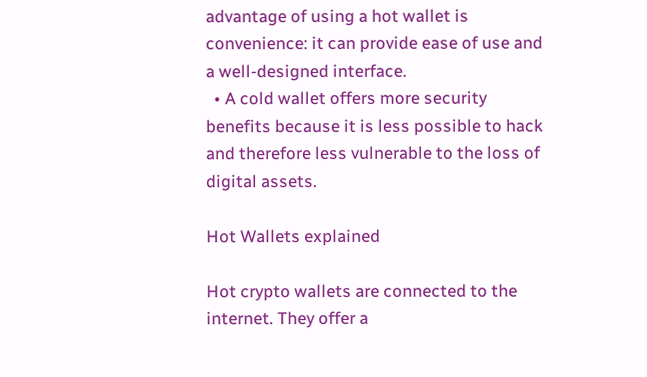advantage of using a hot wallet is convenience: it can provide ease of use and a well-designed interface.
  • A cold wallet offers more security benefits because it is less possible to hack and therefore less vulnerable to the loss of digital assets.

Hot Wallets explained

Hot crypto wallets are connected to the internet. They offer a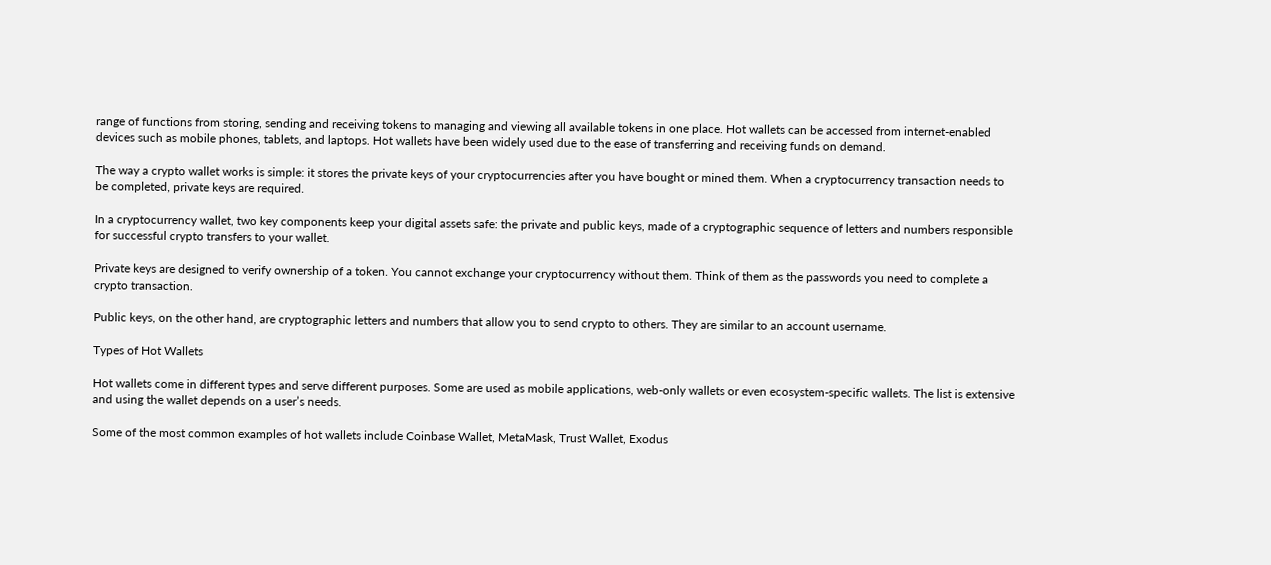range of functions from storing, sending and receiving tokens to managing and viewing all available tokens in one place. Hot wallets can be accessed from internet-enabled devices such as mobile phones, tablets, and laptops. Hot wallets have been widely used due to the ease of transferring and receiving funds on demand.

The way a crypto wallet works is simple: it stores the private keys of your cryptocurrencies after you have bought or mined them. When a cryptocurrency transaction needs to be completed, private keys are required.

In a cryptocurrency wallet, two key components keep your digital assets safe: the private and public keys, made of a cryptographic sequence of letters and numbers responsible for successful crypto transfers to your wallet.

Private keys are designed to verify ownership of a token. You cannot exchange your cryptocurrency without them. Think of them as the passwords you need to complete a crypto transaction.

Public keys, on the other hand, are cryptographic letters and numbers that allow you to send crypto to others. They are similar to an account username.

Types of Hot Wallets

Hot wallets come in different types and serve different purposes. Some are used as mobile applications, web-only wallets or even ecosystem-specific wallets. The list is extensive and using the wallet depends on a user’s needs.

Some of the most common examples of hot wallets include Coinbase Wallet, MetaMask, Trust Wallet, Exodus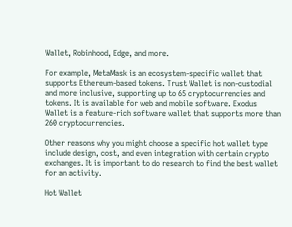Wallet, Robinhood, Edge, and more.

For example, MetaMask is an ecosystem-specific wallet that supports Ethereum-based tokens. Trust Wallet is non-custodial and more inclusive, supporting up to 65 cryptocurrencies and tokens. It is available for web and mobile software. Exodus Wallet is a feature-rich software wallet that supports more than 260 cryptocurrencies.

Other reasons why you might choose a specific hot wallet type include design, cost, and even integration with certain crypto exchanges. It is important to do research to find the best wallet for an activity.

Hot Wallet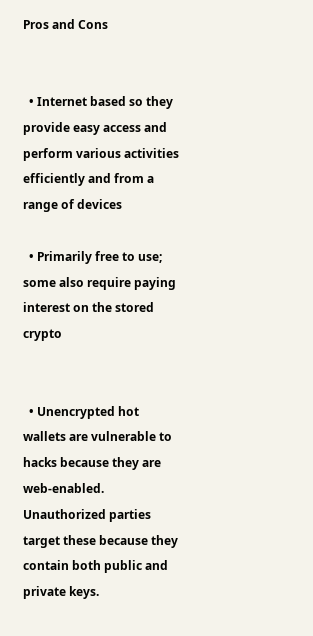Pros and Cons


  • Internet based so they provide easy access and perform various activities efficiently and from a range of devices

  • Primarily free to use; some also require paying interest on the stored crypto


  • Unencrypted hot wallets are vulnerable to hacks because they are web-enabled. Unauthorized parties target these because they contain both public and private keys.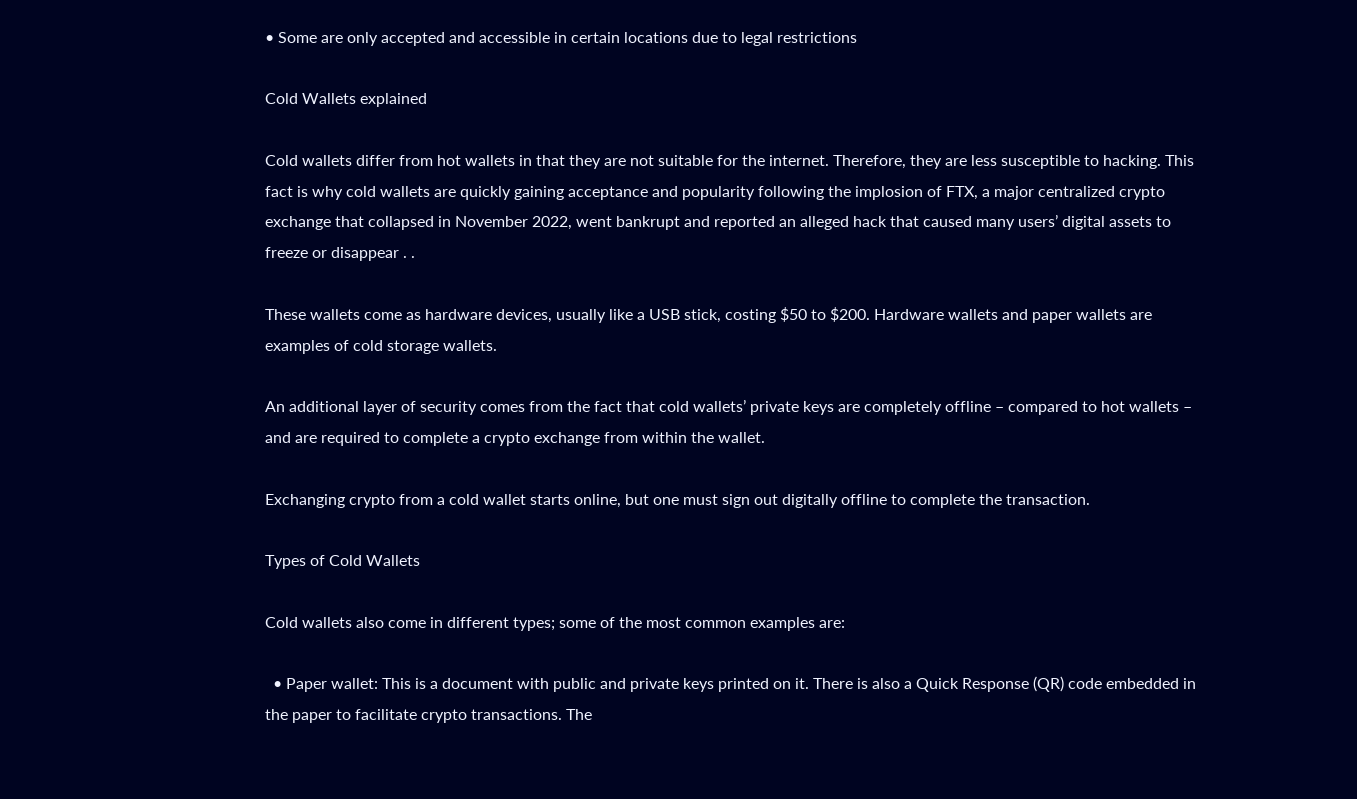• Some are only accepted and accessible in certain locations due to legal restrictions

Cold Wallets explained

Cold wallets differ from hot wallets in that they are not suitable for the internet. Therefore, they are less susceptible to hacking. This fact is why cold wallets are quickly gaining acceptance and popularity following the implosion of FTX, a major centralized crypto exchange that collapsed in November 2022, went bankrupt and reported an alleged hack that caused many users’ digital assets to freeze or disappear . .

These wallets come as hardware devices, usually like a USB stick, costing $50 to $200. Hardware wallets and paper wallets are examples of cold storage wallets.

An additional layer of security comes from the fact that cold wallets’ private keys are completely offline – compared to hot wallets – and are required to complete a crypto exchange from within the wallet.

Exchanging crypto from a cold wallet starts online, but one must sign out digitally offline to complete the transaction.

Types of Cold Wallets

Cold wallets also come in different types; some of the most common examples are:

  • Paper wallet: This is a document with public and private keys printed on it. There is also a Quick Response (QR) code embedded in the paper to facilitate crypto transactions. The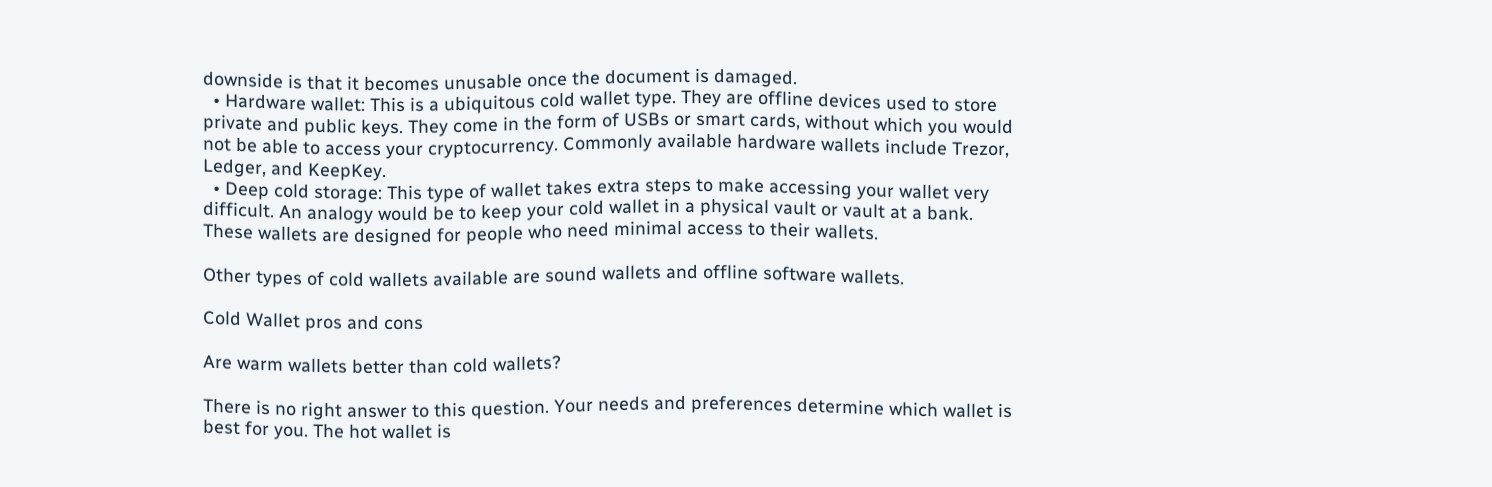downside is that it becomes unusable once the document is damaged.
  • Hardware wallet: This is a ubiquitous cold wallet type. They are offline devices used to store private and public keys. They come in the form of USBs or smart cards, without which you would not be able to access your cryptocurrency. Commonly available hardware wallets include Trezor, Ledger, and KeepKey.
  • Deep cold storage: This type of wallet takes extra steps to make accessing your wallet very difficult. An analogy would be to keep your cold wallet in a physical vault or vault at a bank. These wallets are designed for people who need minimal access to their wallets.

Other types of cold wallets available are sound wallets and offline software wallets.

Cold Wallet pros and cons

Are warm wallets better than cold wallets?

There is no right answer to this question. Your needs and preferences determine which wallet is best for you. The hot wallet is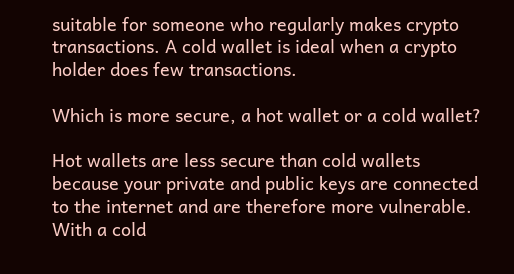suitable for someone who regularly makes crypto transactions. A cold wallet is ideal when a crypto holder does few transactions.

Which is more secure, a hot wallet or a cold wallet?

Hot wallets are less secure than cold wallets because your private and public keys are connected to the internet and are therefore more vulnerable. With a cold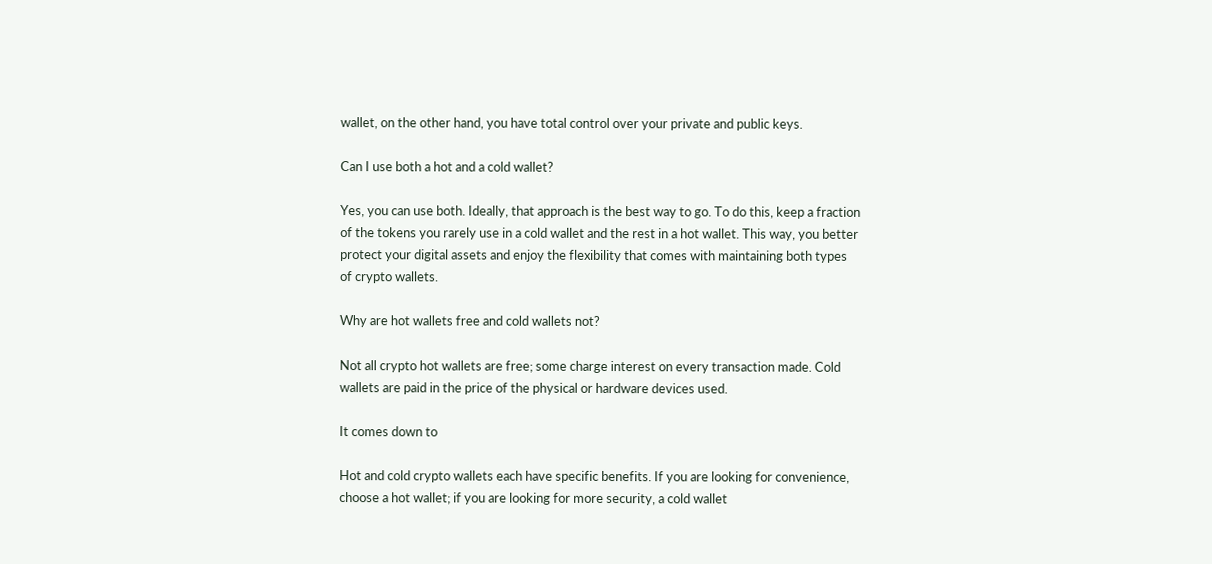wallet, on the other hand, you have total control over your private and public keys.

Can I use both a hot and a cold wallet?

Yes, you can use both. Ideally, that approach is the best way to go. To do this, keep a fraction of the tokens you rarely use in a cold wallet and the rest in a hot wallet. This way, you better protect your digital assets and enjoy the flexibility that comes with maintaining both types of crypto wallets.

Why are hot wallets free and cold wallets not?

Not all crypto hot wallets are free; some charge interest on every transaction made. Cold wallets are paid in the price of the physical or hardware devices used.

It comes down to

Hot and cold crypto wallets each have specific benefits. If you are looking for convenience, choose a hot wallet; if you are looking for more security, a cold wallet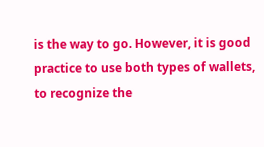is the way to go. However, it is good practice to use both types of wallets, to recognize the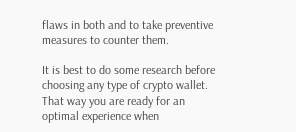flaws in both and to take preventive measures to counter them.

It is best to do some research before choosing any type of crypto wallet. That way you are ready for an optimal experience when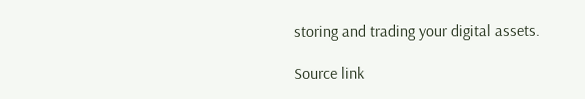storing and trading your digital assets.

Source link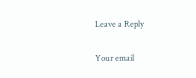Leave a Reply

Your email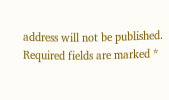address will not be published. Required fields are marked *